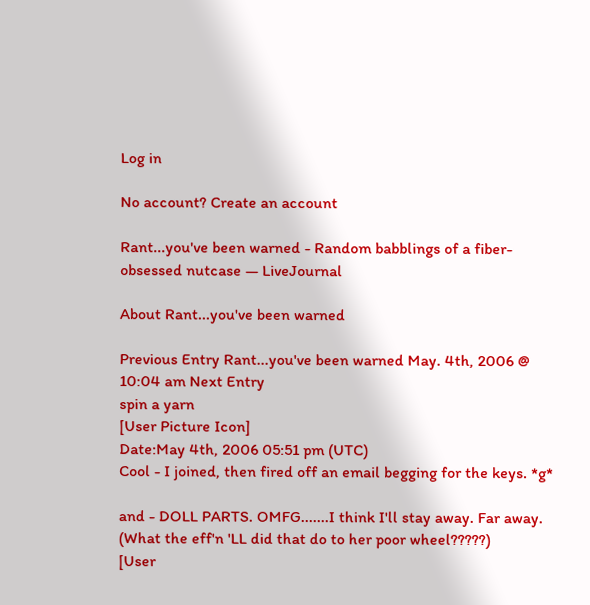Log in

No account? Create an account

Rant...you've been warned - Random babblings of a fiber-obsessed nutcase — LiveJournal

About Rant...you've been warned

Previous Entry Rant...you've been warned May. 4th, 2006 @ 10:04 am Next Entry
spin a yarn
[User Picture Icon]
Date:May 4th, 2006 05:51 pm (UTC)
Cool - I joined, then fired off an email begging for the keys. *g*

and - DOLL PARTS. OMFG.......I think I'll stay away. Far away. (What the eff'n 'LL did that do to her poor wheel?????)
[User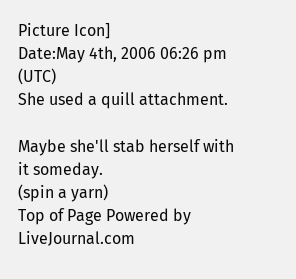Picture Icon]
Date:May 4th, 2006 06:26 pm (UTC)
She used a quill attachment.

Maybe she'll stab herself with it someday.
(spin a yarn)
Top of Page Powered by LiveJournal.com